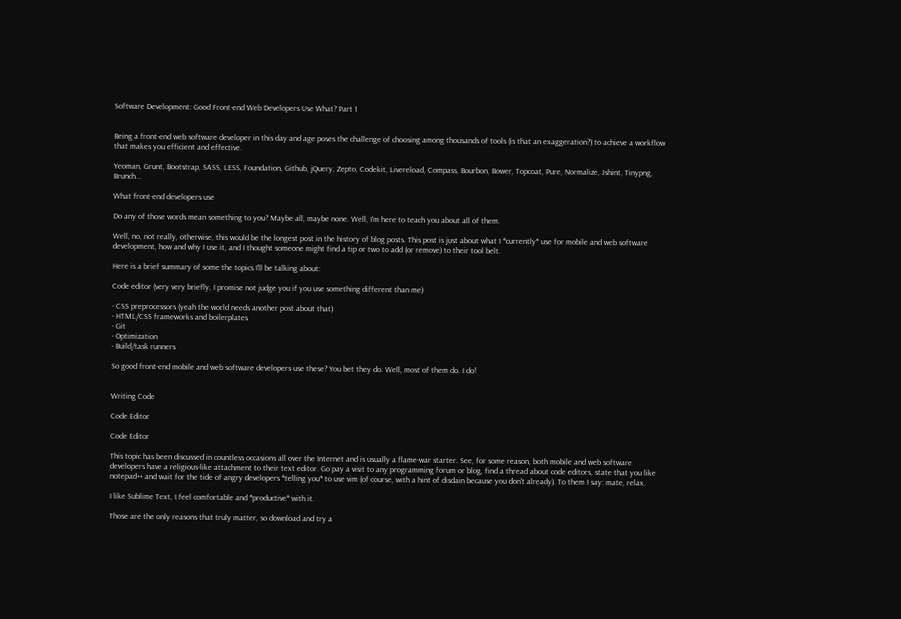Software Development: Good Front-end Web Developers Use What? Part 1


Being a front-end web software developer in this day and age poses the challenge of choosing among thousands of tools (is that an exaggeration?) to achieve a workflow that makes you efficient and effective.

Yeoman, Grunt, Bootstrap, SASS, LESS, Foundation, Github, jQuery, Zepto, Codekit, Livereload, Compass, Bourbon, Bower, Topcoat, Pure, Normalize, Jshint, Tinypng, Brunch...

What front-end developers use

Do any of those words mean something to you? Maybe all, maybe none. Well, I'm here to teach you about all of them.

Well, no, not really, otherwise, this would be the longest post in the history of blog posts. This post is just about what I *currently* use for mobile and web software development, how and why I use it, and I thought someone might find a tip or two to add (or remove) to their tool belt.

Here is a brief summary of some the topics I'll be talking about:

Code editor (very very briefly, I promise not judge you if you use something different than me)

- CSS preprocessors (yeah the world needs another post about that)
- HTML/CSS frameworks and boilerplates
- Git
- Optimization
- Build/task runners

So good front-end mobile and web software developers use these? You bet they do. Well, most of them do. I do!


Writing Code

Code Editor

Code Editor

This topic has been discussed in countless occasions all over the Internet and is usually a flame-war starter. See, for some reason, both mobile and web software developers have a religious-like attachment to their text editor. Go pay a visit to any programming forum or blog, find a thread about code editors, state that you like notepad++ and wait for the tide of angry developers *telling you* to use vim (of course, with a hint of disdain because you don't already). To them I say: mate, relax.

I like Sublime Text, I feel comfortable and *productive* with it.

Those are the only reasons that truly matter, so download and try a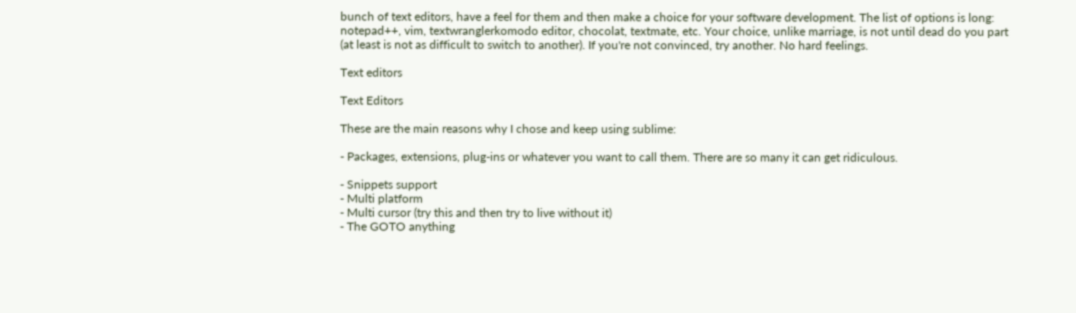bunch of text editors, have a feel for them and then make a choice for your software development. The list of options is long: notepad++, vim, textwranglerkomodo editor, chocolat, textmate, etc. Your choice, unlike marriage, is not until dead do you part (at least is not as difficult to switch to another). If you're not convinced, try another. No hard feelings.

Text editors

Text Editors

These are the main reasons why I chose and keep using sublime:

- Packages, extensions, plug-ins or whatever you want to call them. There are so many it can get ridiculous.

- Snippets support
- Multi platform
- Multi cursor (try this and then try to live without it)
- The GOTO anything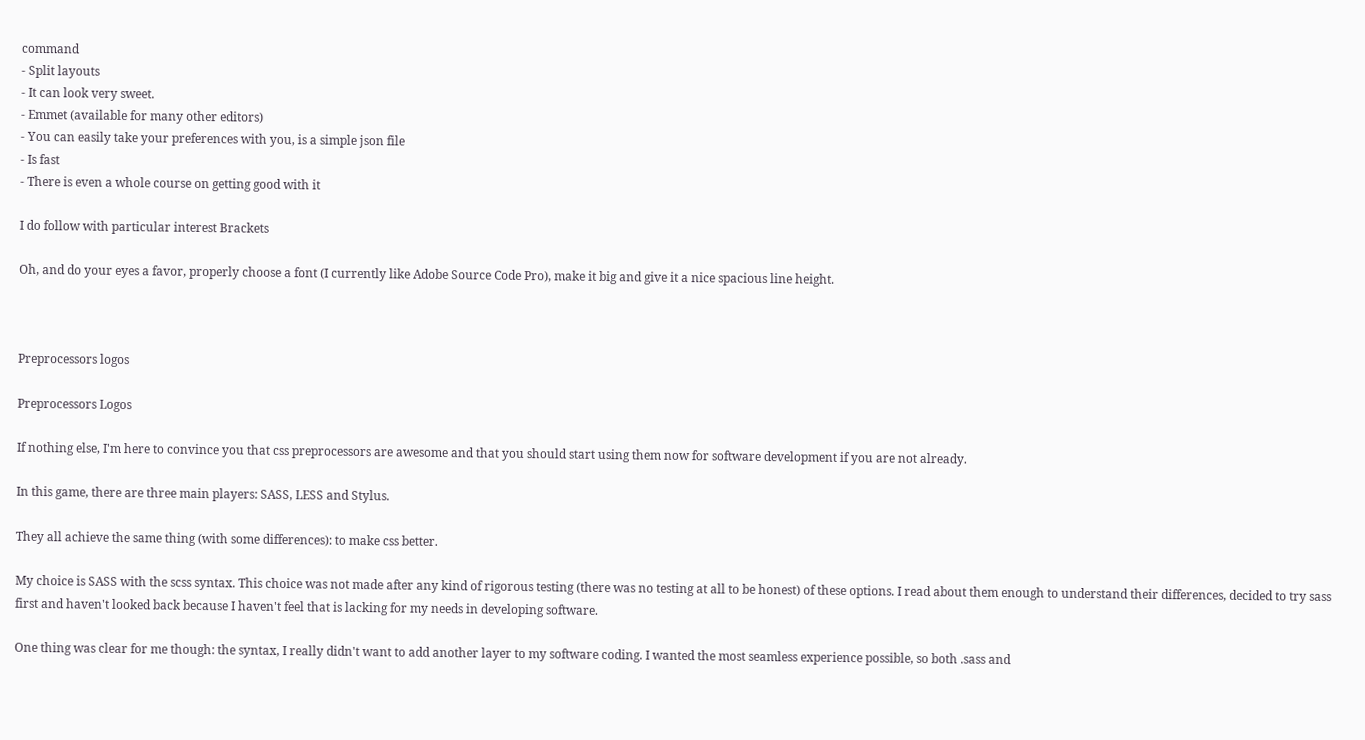command
- Split layouts
- It can look very sweet.
- Emmet (available for many other editors)
- You can easily take your preferences with you, is a simple json file
- Is fast
- There is even a whole course on getting good with it

I do follow with particular interest Brackets

Oh, and do your eyes a favor, properly choose a font (I currently like Adobe Source Code Pro), make it big and give it a nice spacious line height.



Preprocessors logos

Preprocessors Logos

If nothing else, I'm here to convince you that css preprocessors are awesome and that you should start using them now for software development if you are not already.

In this game, there are three main players: SASS, LESS and Stylus.

They all achieve the same thing (with some differences): to make css better.

My choice is SASS with the scss syntax. This choice was not made after any kind of rigorous testing (there was no testing at all to be honest) of these options. I read about them enough to understand their differences, decided to try sass first and haven't looked back because I haven't feel that is lacking for my needs in developing software.

One thing was clear for me though: the syntax, I really didn't want to add another layer to my software coding. I wanted the most seamless experience possible, so both .sass and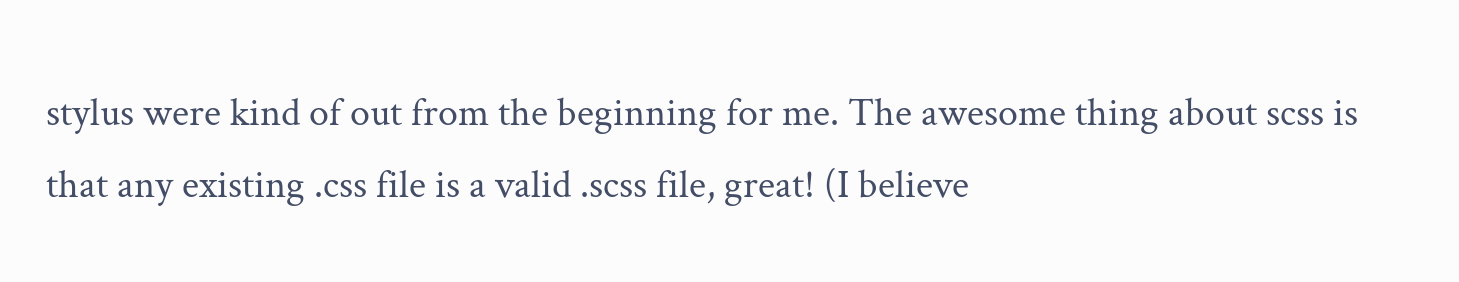stylus were kind of out from the beginning for me. The awesome thing about scss is that any existing .css file is a valid .scss file, great! (I believe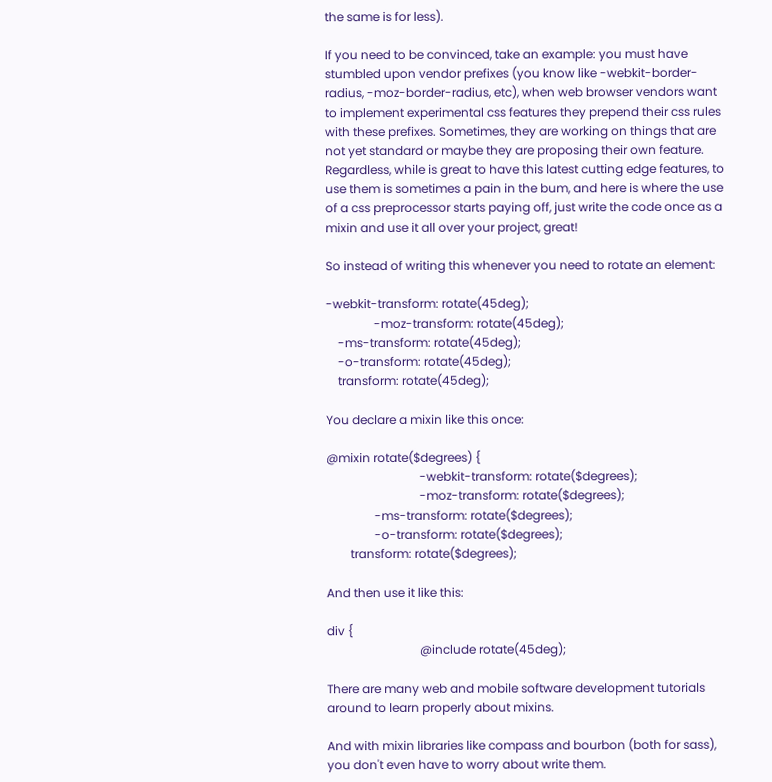the same is for less).

If you need to be convinced, take an example: you must have stumbled upon vendor prefixes (you know like -webkit-border-radius, -moz-border-radius, etc), when web browser vendors want to implement experimental css features they prepend their css rules with these prefixes. Sometimes, they are working on things that are not yet standard or maybe they are proposing their own feature. Regardless, while is great to have this latest cutting edge features, to use them is sometimes a pain in the bum, and here is where the use of a css preprocessor starts paying off, just write the code once as a mixin and use it all over your project, great!

So instead of writing this whenever you need to rotate an element:

-webkit-transform: rotate(45deg);
                -moz-transform: rotate(45deg);
    -ms-transform: rotate(45deg);
    -o-transform: rotate(45deg);
    transform: rotate(45deg);

You declare a mixin like this once:

@mixin rotate($degrees) {
                               -webkit-transform: rotate($degrees);
                               -moz-transform: rotate($degrees);
                -ms-transform: rotate($degrees);
                -o-transform: rotate($degrees);
        transform: rotate($degrees);

And then use it like this:

div {
                               @include rotate(45deg);

There are many web and mobile software development tutorials around to learn properly about mixins.

And with mixin libraries like compass and bourbon (both for sass), you don't even have to worry about write them.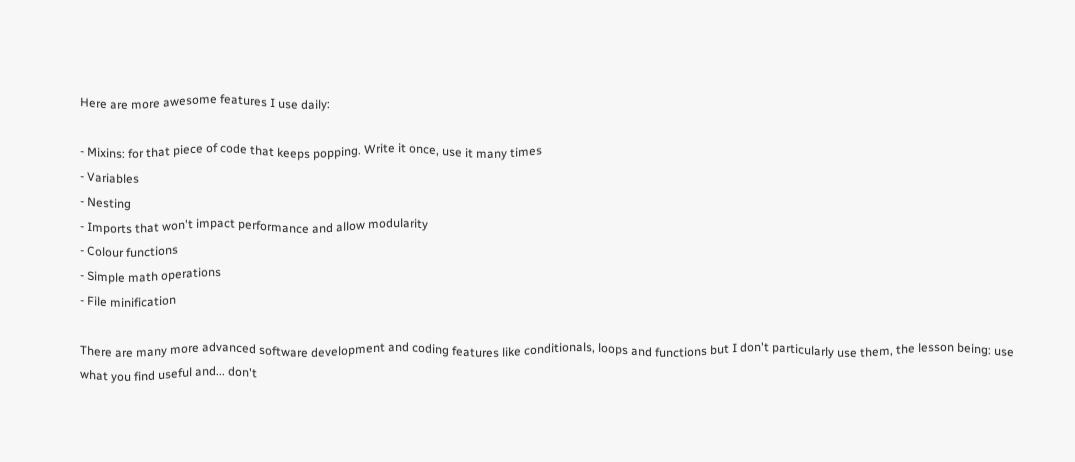Here are more awesome features I use daily:

- Mixins: for that piece of code that keeps popping. Write it once, use it many times
- Variables
- Nesting
- Imports that won't impact performance and allow modularity
- Colour functions
- Simple math operations
- File minification

There are many more advanced software development and coding features like conditionals, loops and functions but I don't particularly use them, the lesson being: use what you find useful and... don't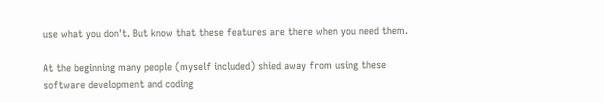use what you don't. But know that these features are there when you need them.

At the beginning many people (myself included) shied away from using these software development and coding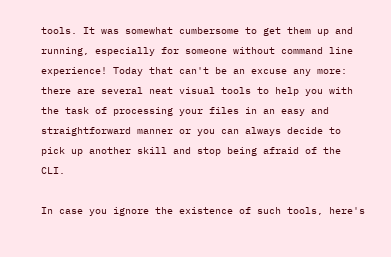tools. It was somewhat cumbersome to get them up and running, especially for someone without command line experience! Today that can't be an excuse any more: there are several neat visual tools to help you with the task of processing your files in an easy and straightforward manner or you can always decide to pick up another skill and stop being afraid of the CLI.

In case you ignore the existence of such tools, here's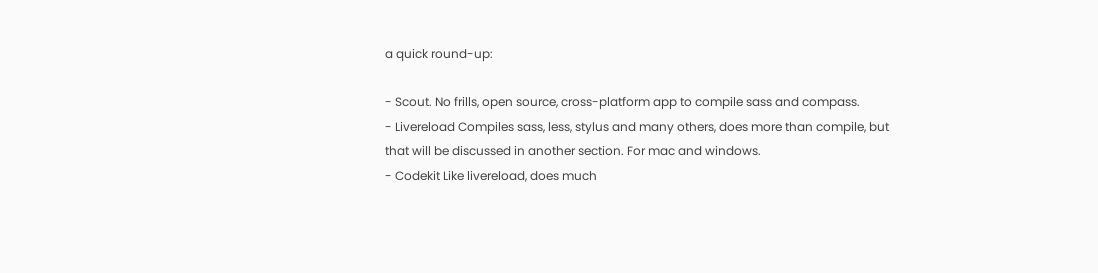a quick round-up:

- Scout. No frills, open source, cross-platform app to compile sass and compass.
- Livereload Compiles sass, less, stylus and many others, does more than compile, but that will be discussed in another section. For mac and windows.
- Codekit Like livereload, does much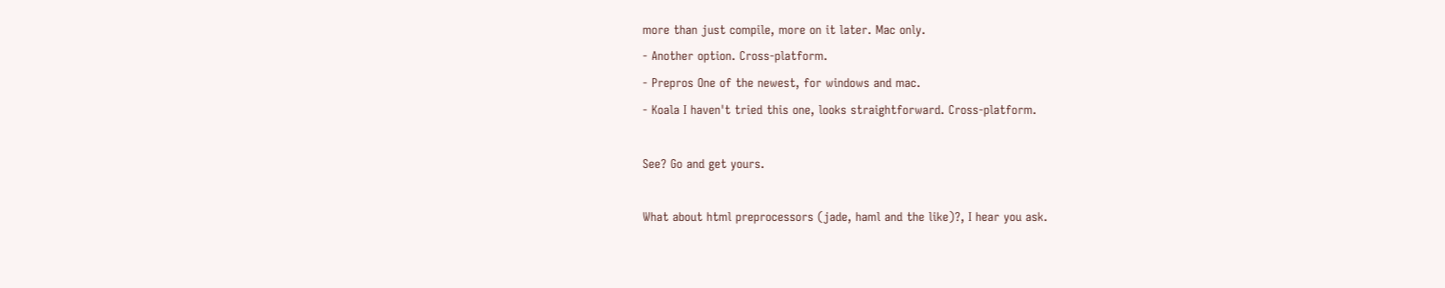more than just compile, more on it later. Mac only.
- Another option. Cross-platform.
- Prepros One of the newest, for windows and mac.
- Koala I haven't tried this one, looks straightforward. Cross-platform.

See? Go and get yours.

What about html preprocessors (jade, haml and the like)?, I hear you ask.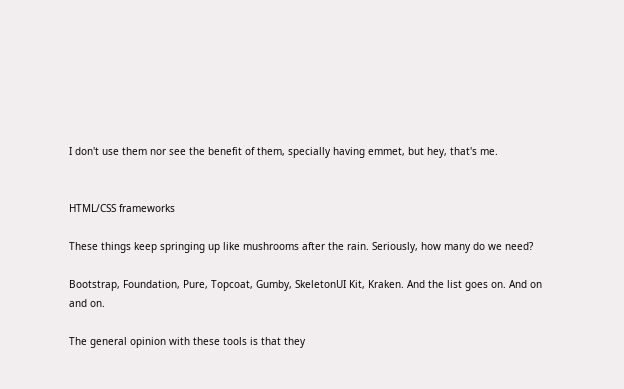I don't use them nor see the benefit of them, specially having emmet, but hey, that's me.


HTML/CSS frameworks

These things keep springing up like mushrooms after the rain. Seriously, how many do we need?

Bootstrap, Foundation, Pure, Topcoat, Gumby, SkeletonUI Kit, Kraken. And the list goes on. And on and on.

The general opinion with these tools is that they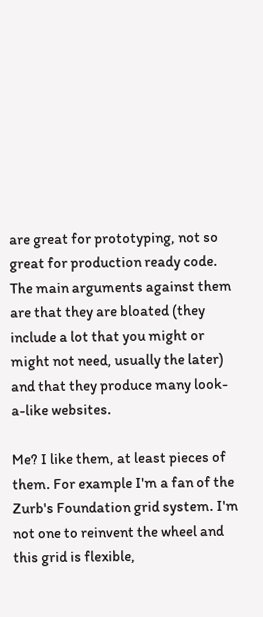are great for prototyping, not so great for production ready code. The main arguments against them are that they are bloated (they include a lot that you might or might not need, usually the later) and that they produce many look-a-like websites.

Me? I like them, at least pieces of them. For example I'm a fan of the Zurb's Foundation grid system. I'm not one to reinvent the wheel and this grid is flexible,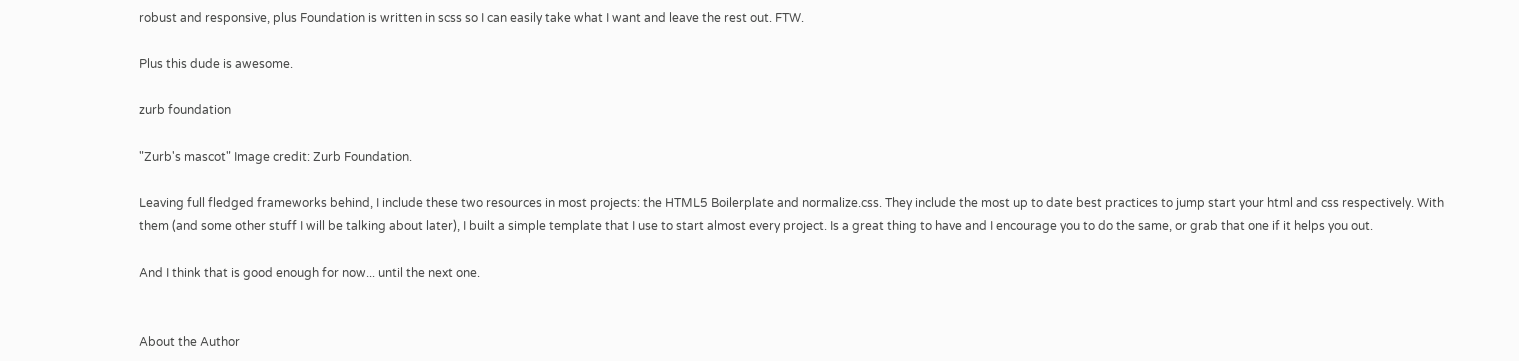robust and responsive, plus Foundation is written in scss so I can easily take what I want and leave the rest out. FTW.

Plus this dude is awesome.

zurb foundation

"Zurb's mascot" Image credit: Zurb Foundation.

Leaving full fledged frameworks behind, I include these two resources in most projects: the HTML5 Boilerplate and normalize.css. They include the most up to date best practices to jump start your html and css respectively. With them (and some other stuff I will be talking about later), I built a simple template that I use to start almost every project. Is a great thing to have and I encourage you to do the same, or grab that one if it helps you out.

And I think that is good enough for now... until the next one.


About the Author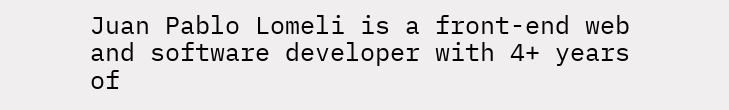Juan Pablo Lomeli is a front-end web and software developer with 4+ years of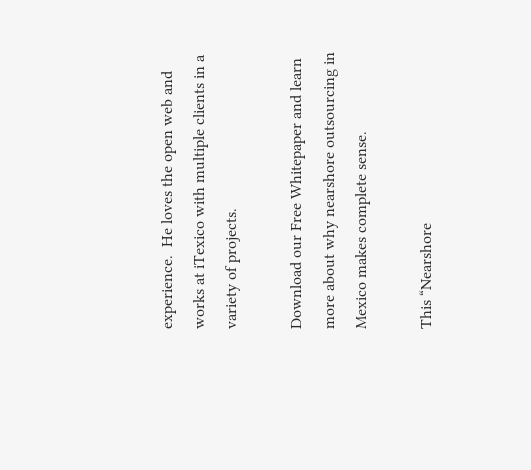experience.  He loves the open web and works at iTexico with multiple clients in a variety of projects.

Download our Free Whitepaper and learn more about why nearshore outsourcing in Mexico makes complete sense.

This “Nearshore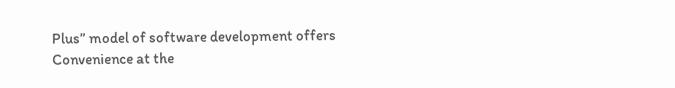Plus” model of software development offers Convenience at the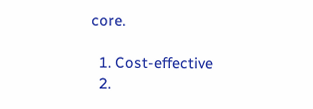core.

  1. Cost-effective
  2.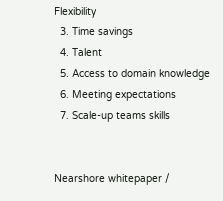Flexibility
  3. Time savings
  4. Talent
  5. Access to domain knowledge
  6. Meeting expectations
  7. Scale-up teams skills


Nearshore whitepaper /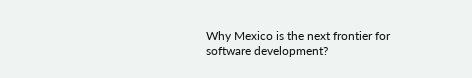Why Mexico is the next frontier for software development?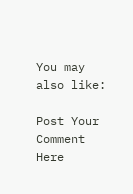You may also like:

Post Your Comment Here